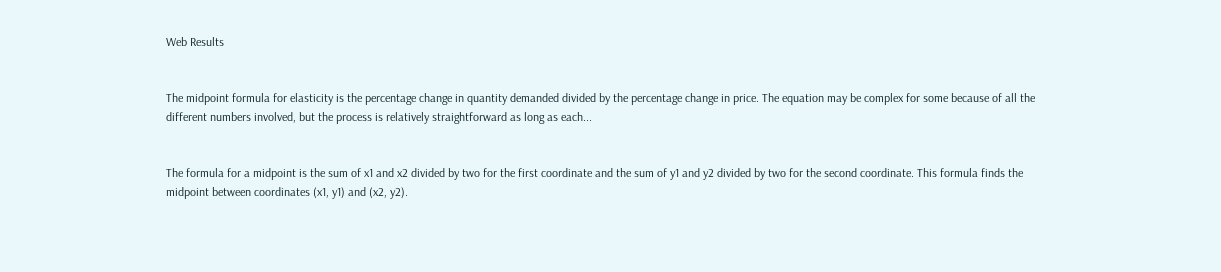Web Results


The midpoint formula for elasticity is the percentage change in quantity demanded divided by the percentage change in price. The equation may be complex for some because of all the different numbers involved, but the process is relatively straightforward as long as each...


The formula for a midpoint is the sum of x1 and x2 divided by two for the first coordinate and the sum of y1 and y2 divided by two for the second coordinate. This formula finds the midpoint between coordinates (x1, y1) and (x2, y2).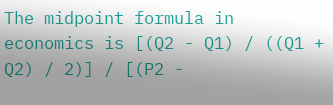The midpoint formula in economics is [(Q2 - Q1) / ((Q1 + Q2) / 2)] / [(P2 -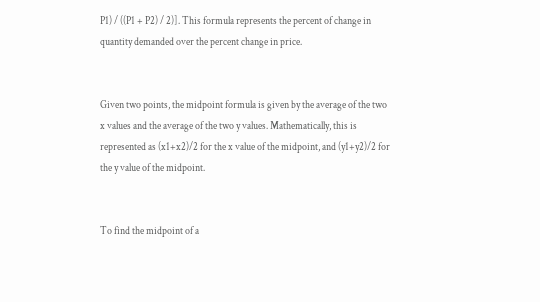P1) / ((P1 + P2) / 2)]. This formula represents the percent of change in quantity demanded over the percent change in price.


Given two points, the midpoint formula is given by the average of the two x values and the average of the two y values. Mathematically, this is represented as (x1+x2)/2 for the x value of the midpoint, and (y1+y2)/2 for the y value of the midpoint.


To find the midpoint of a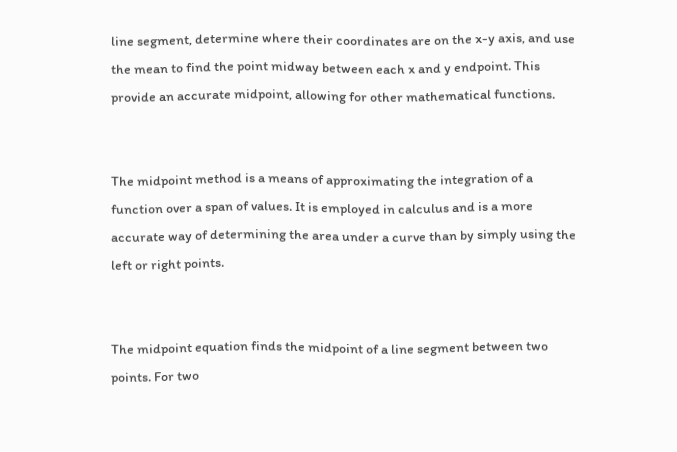line segment, determine where their coordinates are on the x-y axis, and use the mean to find the point midway between each x and y endpoint. This provide an accurate midpoint, allowing for other mathematical functions.


The midpoint method is a means of approximating the integration of a function over a span of values. It is employed in calculus and is a more accurate way of determining the area under a curve than by simply using the left or right points.


The midpoint equation finds the midpoint of a line segment between two points. For two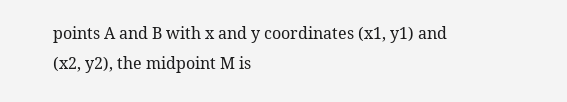points A and B with x and y coordinates (x1, y1) and (x2, y2), the midpoint M is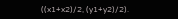((x1+x2)/2, (y1+y2)/2).